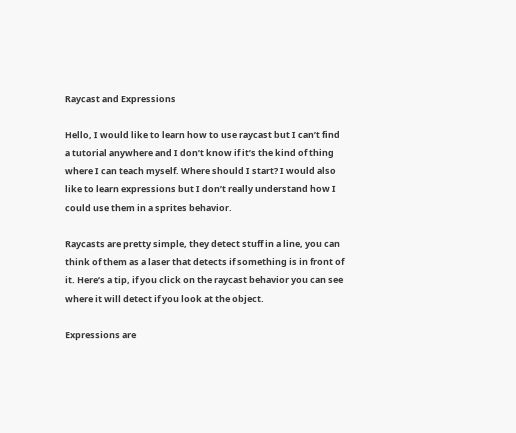Raycast and Expressions

Hello, I would like to learn how to use raycast but I can’t find a tutorial anywhere and I don’t know if it’s the kind of thing where I can teach myself. Where should I start? I would also like to learn expressions but I don’t really understand how I could use them in a sprites behavior.

Raycasts are pretty simple, they detect stuff in a line, you can think of them as a laser that detects if something is in front of it. Here’s a tip, if you click on the raycast behavior you can see where it will detect if you look at the object.

Expressions are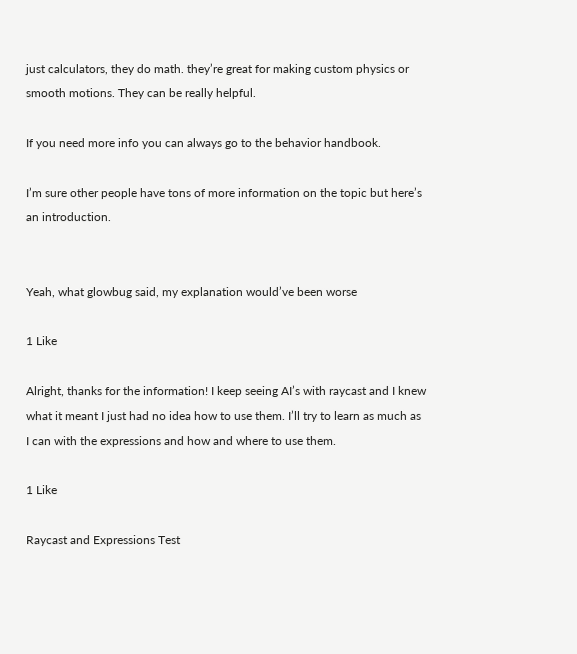just calculators, they do math. they’re great for making custom physics or smooth motions. They can be really helpful.

If you need more info you can always go to the behavior handbook.

I’m sure other people have tons of more information on the topic but here’s an introduction.


Yeah, what glowbug said, my explanation would’ve been worse

1 Like

Alright, thanks for the information! I keep seeing AI’s with raycast and I knew what it meant I just had no idea how to use them. I’ll try to learn as much as I can with the expressions and how and where to use them.

1 Like

Raycast and Expressions Test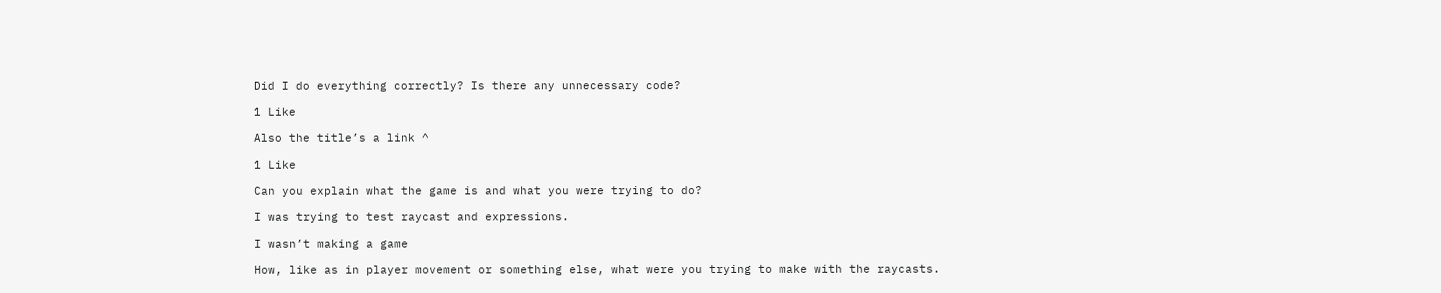Did I do everything correctly? Is there any unnecessary code?

1 Like

Also the title’s a link ^

1 Like

Can you explain what the game is and what you were trying to do?

I was trying to test raycast and expressions.

I wasn’t making a game

How, like as in player movement or something else, what were you trying to make with the raycasts.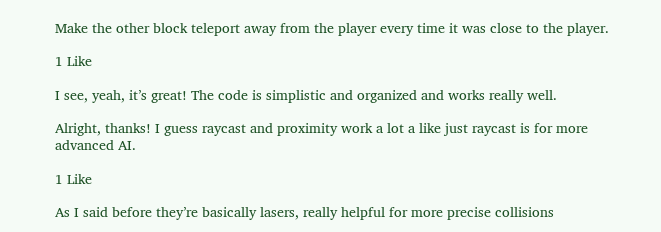Make the other block teleport away from the player every time it was close to the player.

1 Like

I see, yeah, it’s great! The code is simplistic and organized and works really well.

Alright, thanks! I guess raycast and proximity work a lot a like just raycast is for more advanced AI.

1 Like

As I said before they’re basically lasers, really helpful for more precise collisions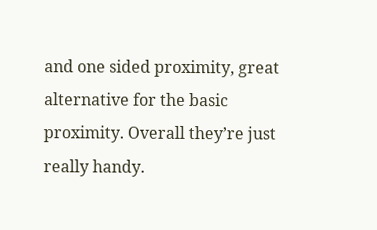and one sided proximity, great alternative for the basic proximity. Overall they’re just really handy.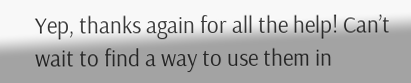Yep, thanks again for all the help! Can’t wait to find a way to use them in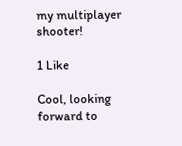my multiplayer shooter!

1 Like

Cool, looking forward to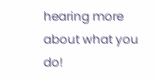hearing more about what you do!